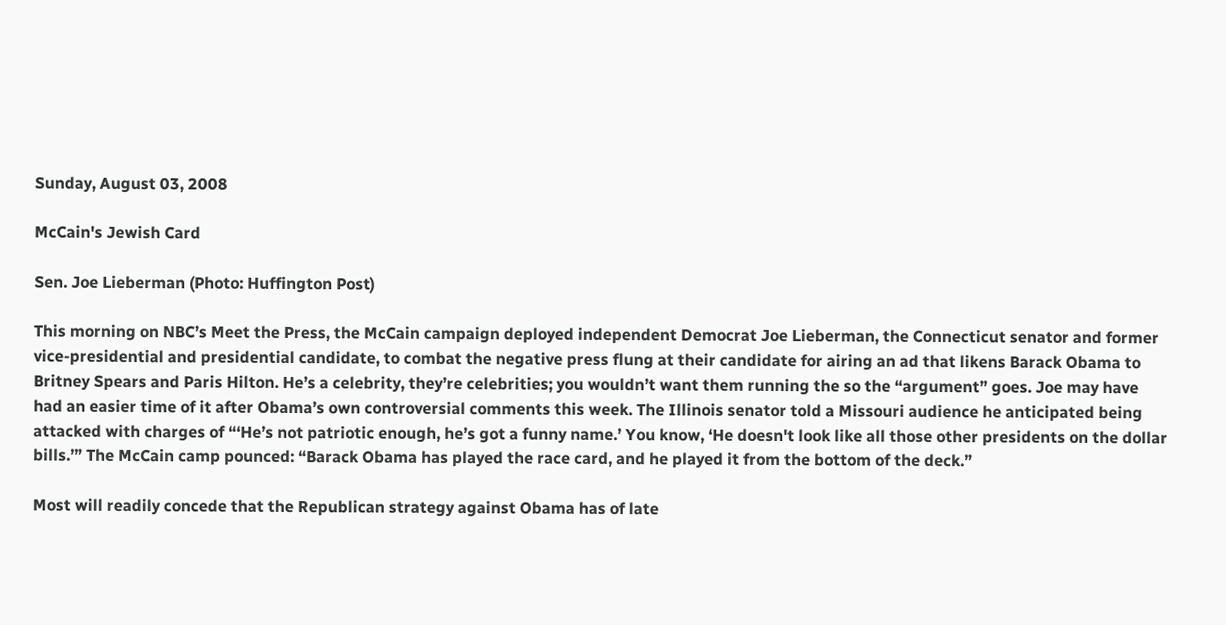Sunday, August 03, 2008

McCain's Jewish Card

Sen. Joe Lieberman (Photo: Huffington Post)

This morning on NBC’s Meet the Press, the McCain campaign deployed independent Democrat Joe Lieberman, the Connecticut senator and former vice-presidential and presidential candidate, to combat the negative press flung at their candidate for airing an ad that likens Barack Obama to Britney Spears and Paris Hilton. He’s a celebrity, they’re celebrities; you wouldn’t want them running the so the “argument” goes. Joe may have had an easier time of it after Obama’s own controversial comments this week. The Illinois senator told a Missouri audience he anticipated being attacked with charges of “‘He’s not patriotic enough, he’s got a funny name.’ You know, ‘He doesn't look like all those other presidents on the dollar bills.’” The McCain camp pounced: “Barack Obama has played the race card, and he played it from the bottom of the deck.”

Most will readily concede that the Republican strategy against Obama has of late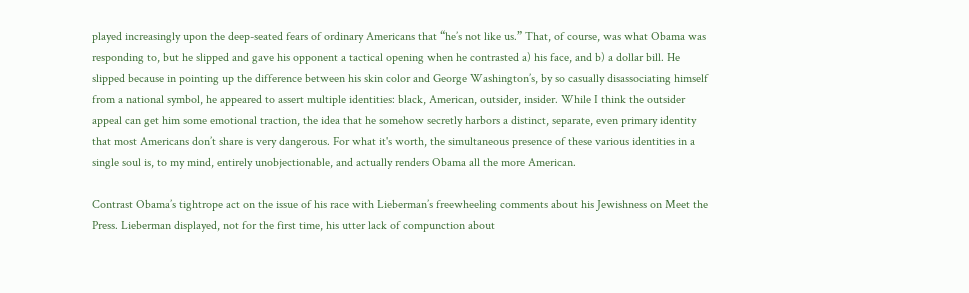played increasingly upon the deep-seated fears of ordinary Americans that “he’s not like us.” That, of course, was what Obama was responding to, but he slipped and gave his opponent a tactical opening when he contrasted a) his face, and b) a dollar bill. He slipped because in pointing up the difference between his skin color and George Washington’s, by so casually disassociating himself from a national symbol, he appeared to assert multiple identities: black, American, outsider, insider. While I think the outsider appeal can get him some emotional traction, the idea that he somehow secretly harbors a distinct, separate, even primary identity that most Americans don’t share is very dangerous. For what it's worth, the simultaneous presence of these various identities in a single soul is, to my mind, entirely unobjectionable, and actually renders Obama all the more American.

Contrast Obama’s tightrope act on the issue of his race with Lieberman’s freewheeling comments about his Jewishness on Meet the Press. Lieberman displayed, not for the first time, his utter lack of compunction about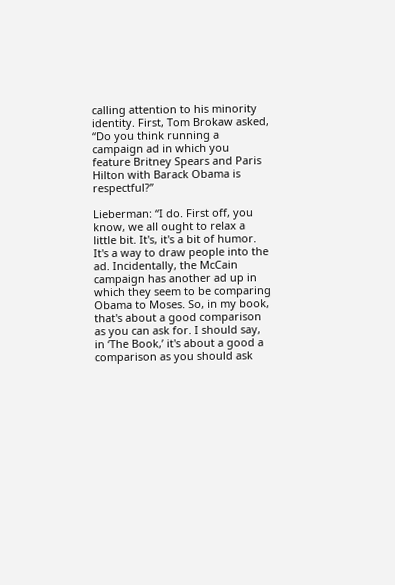calling attention to his minority identity. First, Tom Brokaw asked, “Do you think running a campaign ad in which you feature Britney Spears and Paris Hilton with Barack Obama is respectful?”

Lieberman: “I do. First off, you know, we all ought to relax a little bit. It's, it's a bit of humor. It's a way to draw people into the ad. Incidentally, the McCain campaign has another ad up in which they seem to be comparing Obama to Moses. So, in my book, that's about a good comparison as you can ask for. I should say, in ‘The Book,’ it's about a good a comparison as you should ask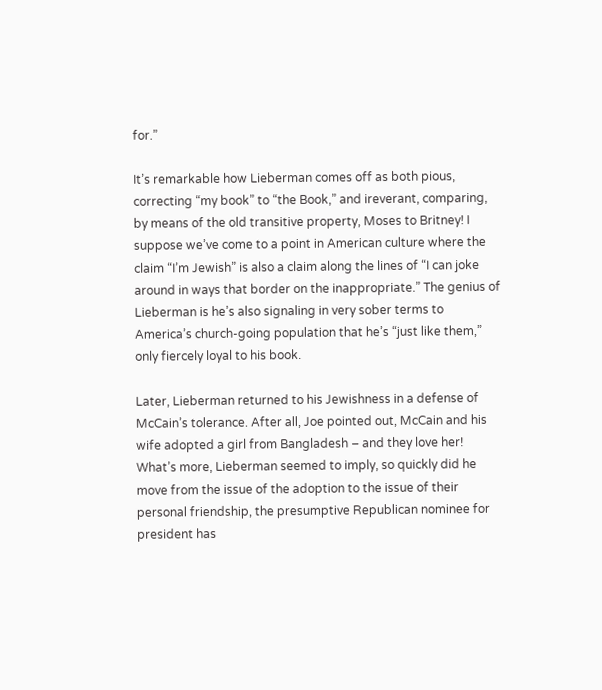for.”

It’s remarkable how Lieberman comes off as both pious, correcting “my book” to “the Book,” and ireverant, comparing, by means of the old transitive property, Moses to Britney! I suppose we’ve come to a point in American culture where the claim “I’m Jewish” is also a claim along the lines of “I can joke around in ways that border on the inappropriate.” The genius of Lieberman is he’s also signaling in very sober terms to America’s church-going population that he’s “just like them,” only fiercely loyal to his book.

Later, Lieberman returned to his Jewishness in a defense of McCain’s tolerance. After all, Joe pointed out, McCain and his wife adopted a girl from Bangladesh – and they love her! What’s more, Lieberman seemed to imply, so quickly did he move from the issue of the adoption to the issue of their personal friendship, the presumptive Republican nominee for president has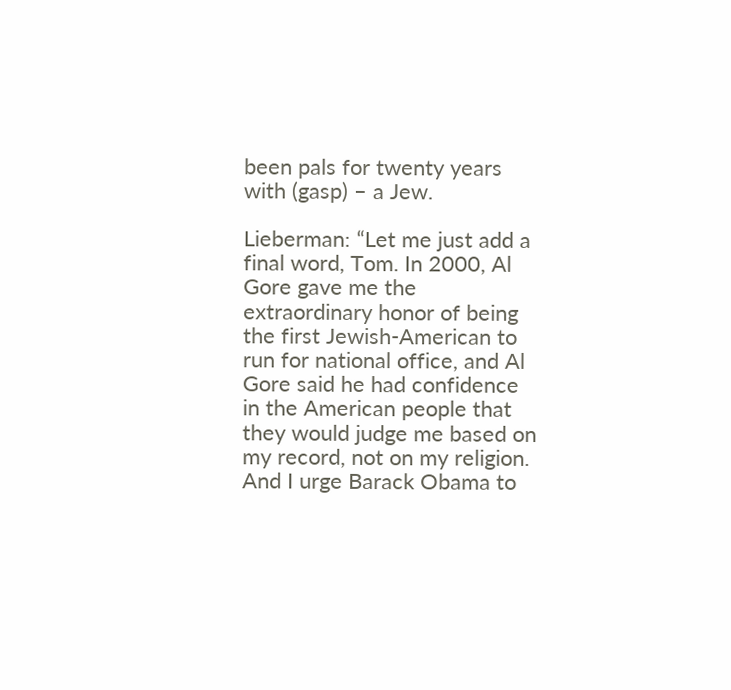been pals for twenty years with (gasp) – a Jew.

Lieberman: “Let me just add a final word, Tom. In 2000, Al Gore gave me the extraordinary honor of being the first Jewish-American to run for national office, and Al Gore said he had confidence in the American people that they would judge me based on my record, not on my religion. And I urge Barack Obama to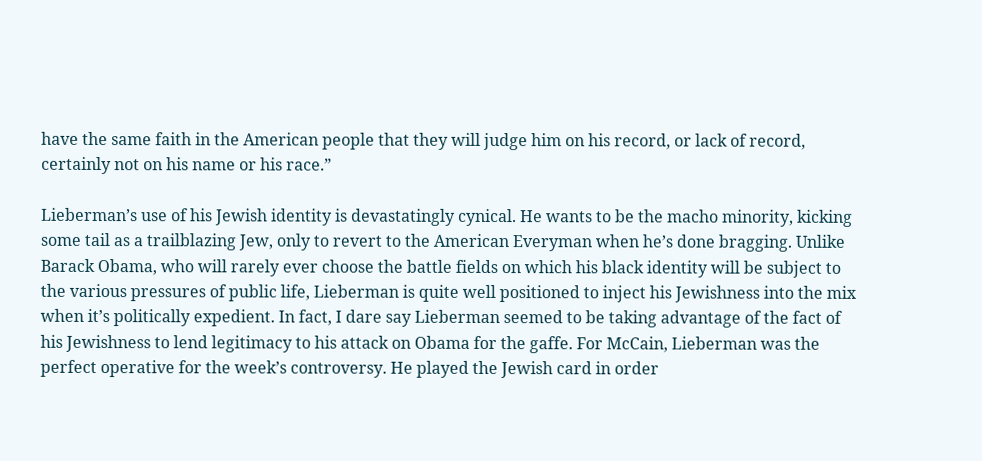have the same faith in the American people that they will judge him on his record, or lack of record, certainly not on his name or his race.”

Lieberman’s use of his Jewish identity is devastatingly cynical. He wants to be the macho minority, kicking some tail as a trailblazing Jew, only to revert to the American Everyman when he’s done bragging. Unlike Barack Obama, who will rarely ever choose the battle fields on which his black identity will be subject to the various pressures of public life, Lieberman is quite well positioned to inject his Jewishness into the mix when it’s politically expedient. In fact, I dare say Lieberman seemed to be taking advantage of the fact of his Jewishness to lend legitimacy to his attack on Obama for the gaffe. For McCain, Lieberman was the perfect operative for the week’s controversy. He played the Jewish card in order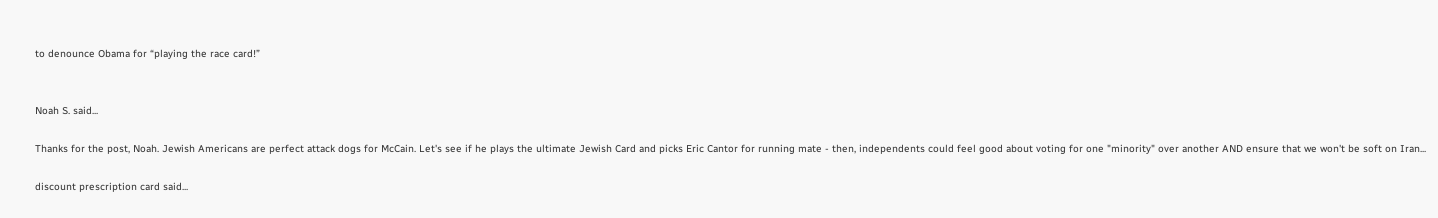to denounce Obama for “playing the race card!”


Noah S. said...

Thanks for the post, Noah. Jewish Americans are perfect attack dogs for McCain. Let's see if he plays the ultimate Jewish Card and picks Eric Cantor for running mate - then, independents could feel good about voting for one "minority" over another AND ensure that we won't be soft on Iran...

discount prescription card said...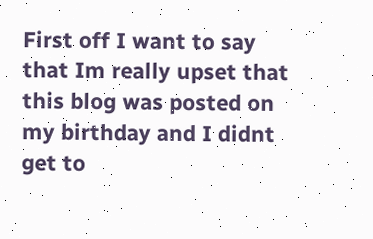First off I want to say that Im really upset that this blog was posted on my birthday and I didnt get to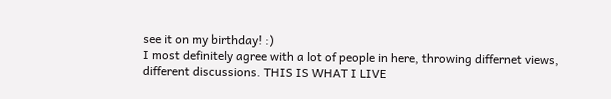see it on my birthday! :)
I most definitely agree with a lot of people in here, throwing differnet views, different discussions. THIS IS WHAT I LIVE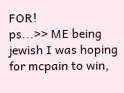FOR!
ps...>> ME being jewish I was hoping for mcpain to win,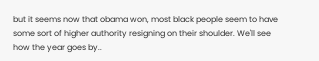but it seems now that obama won, most black people seem to have some sort of higher authority resigning on their shoulder. We'll see how the year goes by..